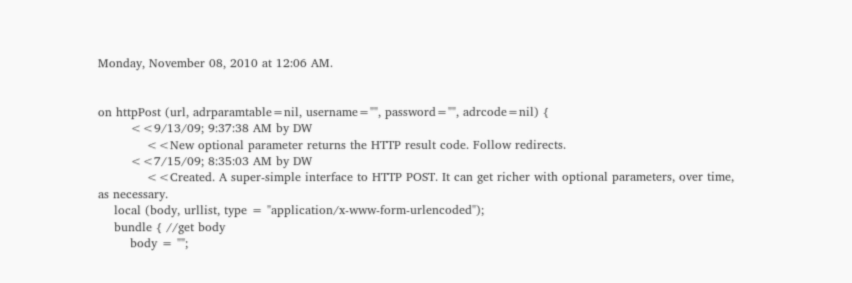Monday, November 08, 2010 at 12:06 AM.


on httpPost (url, adrparamtable=nil, username="", password="", adrcode=nil) {
        <<9/13/09; 9:37:38 AM by DW
            <<New optional parameter returns the HTTP result code. Follow redirects.
        <<7/15/09; 8:35:03 AM by DW
            <<Created. A super-simple interface to HTTP POST. It can get richer with optional parameters, over time, as necessary.
    local (body, urllist, type = "application/x-www-form-urlencoded");
    bundle { //get body
        body = "";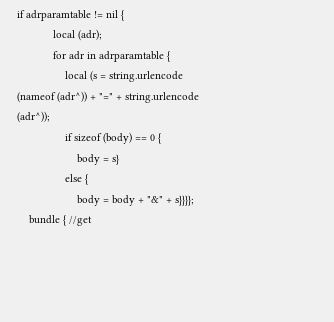if adrparamtable != nil {
            local (adr);
            for adr in adrparamtable {
                local (s = string.urlencode (nameof (adr^)) + "=" + string.urlencode (adr^));
                if sizeof (body) == 0 {
                    body = s}
                else {
                    body = body + "&" + s}}}};
    bundle { //get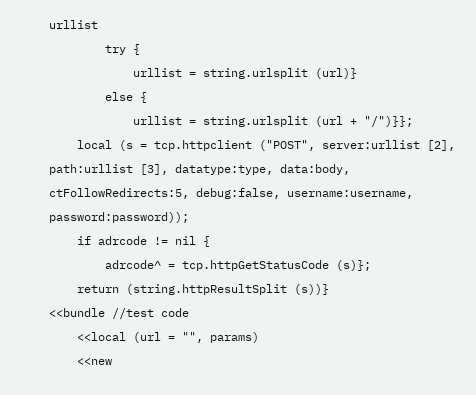urllist
        try {
            urllist = string.urlsplit (url)}
        else {
            urllist = string.urlsplit (url + "/")}};
    local (s = tcp.httpclient ("POST", server:urllist [2], path:urllist [3], datatype:type, data:body, ctFollowRedirects:5, debug:false, username:username, password:password));
    if adrcode != nil {
        adrcode^ = tcp.httpGetStatusCode (s)};
    return (string.httpResultSplit (s))}
<<bundle //test code
    <<local (url = "", params)
    <<new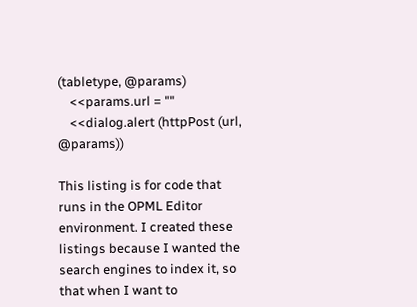(tabletype, @params)
    <<params.url = ""
    <<dialog.alert (httpPost (url, @params))

This listing is for code that runs in the OPML Editor environment. I created these listings because I wanted the search engines to index it, so that when I want to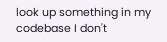look up something in my codebase I don't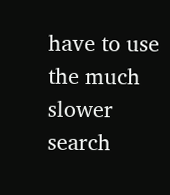have to use the much slower search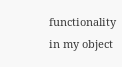functionality in my object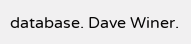database. Dave Winer.